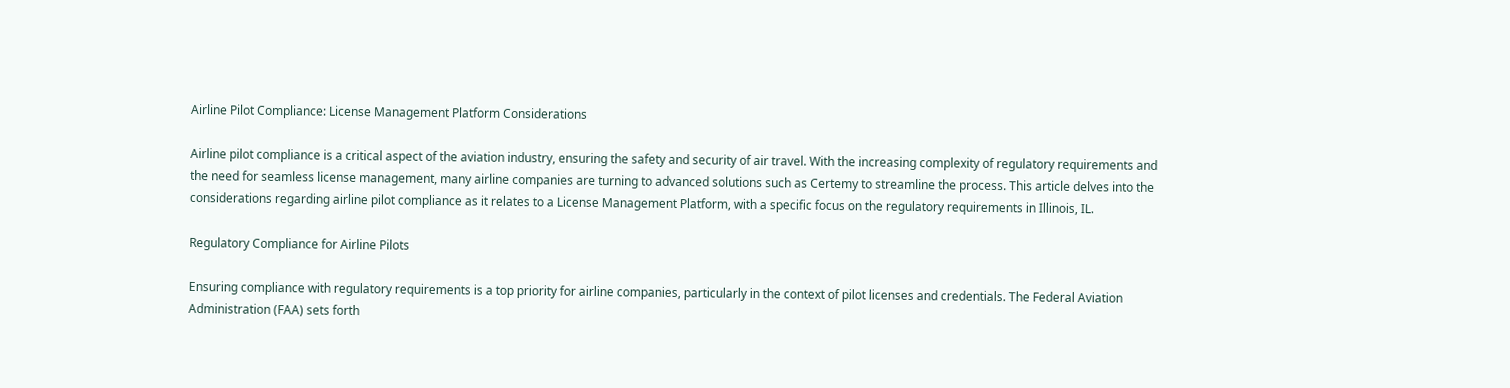Airline Pilot Compliance: License Management Platform Considerations

Airline pilot compliance is a critical aspect of the aviation industry, ensuring the safety and security of air travel. With the increasing complexity of regulatory requirements and the need for seamless license management, many airline companies are turning to advanced solutions such as Certemy to streamline the process. This article delves into the considerations regarding airline pilot compliance as it relates to a License Management Platform, with a specific focus on the regulatory requirements in Illinois, IL.

Regulatory Compliance for Airline Pilots

Ensuring compliance with regulatory requirements is a top priority for airline companies, particularly in the context of pilot licenses and credentials. The Federal Aviation Administration (FAA) sets forth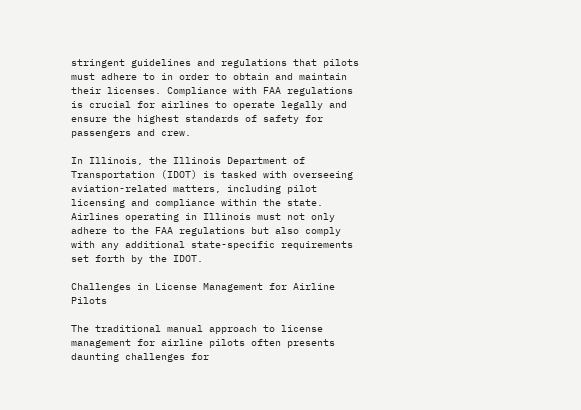stringent guidelines and regulations that pilots must adhere to in order to obtain and maintain their licenses. Compliance with FAA regulations is crucial for airlines to operate legally and ensure the highest standards of safety for passengers and crew.

In Illinois, the Illinois Department of Transportation (IDOT) is tasked with overseeing aviation-related matters, including pilot licensing and compliance within the state. Airlines operating in Illinois must not only adhere to the FAA regulations but also comply with any additional state-specific requirements set forth by the IDOT.

Challenges in License Management for Airline Pilots

The traditional manual approach to license management for airline pilots often presents daunting challenges for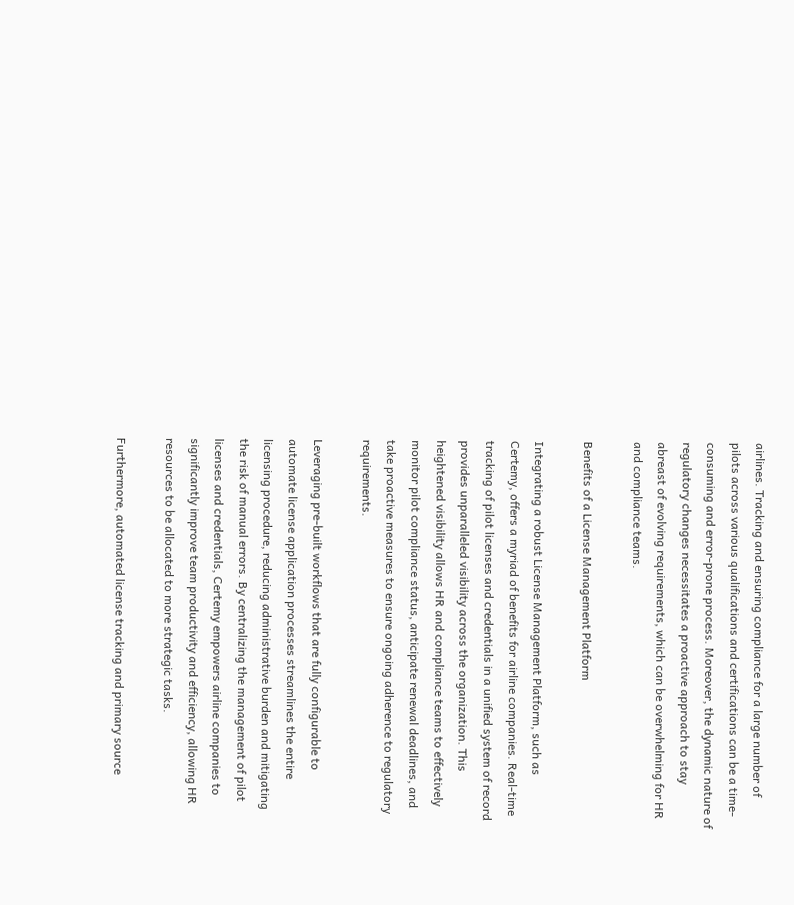airlines. Tracking and ensuring compliance for a large number of pilots across various qualifications and certifications can be a time-consuming and error-prone process. Moreover, the dynamic nature of regulatory changes necessitates a proactive approach to stay abreast of evolving requirements, which can be overwhelming for HR and compliance teams.

Benefits of a License Management Platform

Integrating a robust License Management Platform, such as Certemy, offers a myriad of benefits for airline companies. Real-time tracking of pilot licenses and credentials in a unified system of record provides unparalleled visibility across the organization. This heightened visibility allows HR and compliance teams to effectively monitor pilot compliance status, anticipate renewal deadlines, and take proactive measures to ensure ongoing adherence to regulatory requirements.

Leveraging pre-built workflows that are fully configurable to automate license application processes streamlines the entire licensing procedure, reducing administrative burden and mitigating the risk of manual errors. By centralizing the management of pilot licenses and credentials, Certemy empowers airline companies to significantly improve team productivity and efficiency, allowing HR resources to be allocated to more strategic tasks.

Furthermore, automated license tracking and primary source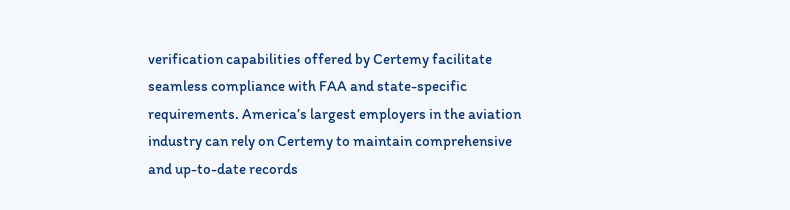verification capabilities offered by Certemy facilitate seamless compliance with FAA and state-specific requirements. America’s largest employers in the aviation industry can rely on Certemy to maintain comprehensive and up-to-date records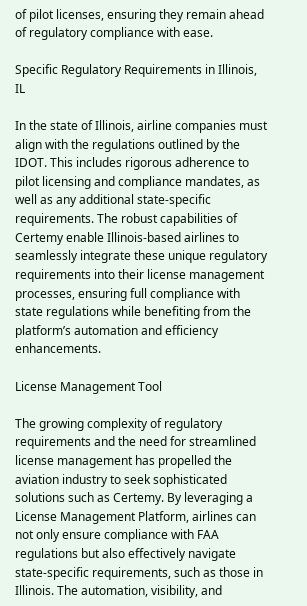of pilot licenses, ensuring they remain ahead of regulatory compliance with ease.

Specific Regulatory Requirements in Illinois, IL

In the state of Illinois, airline companies must align with the regulations outlined by the IDOT. This includes rigorous adherence to pilot licensing and compliance mandates, as well as any additional state-specific requirements. The robust capabilities of Certemy enable Illinois-based airlines to seamlessly integrate these unique regulatory requirements into their license management processes, ensuring full compliance with state regulations while benefiting from the platform’s automation and efficiency enhancements.

License Management Tool

The growing complexity of regulatory requirements and the need for streamlined license management has propelled the aviation industry to seek sophisticated solutions such as Certemy. By leveraging a License Management Platform, airlines can not only ensure compliance with FAA regulations but also effectively navigate state-specific requirements, such as those in Illinois. The automation, visibility, and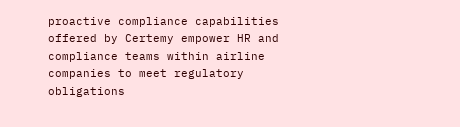proactive compliance capabilities offered by Certemy empower HR and compliance teams within airline companies to meet regulatory obligations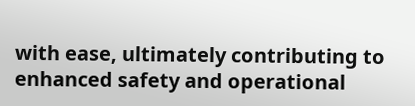with ease, ultimately contributing to enhanced safety and operational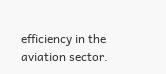efficiency in the aviation sector.